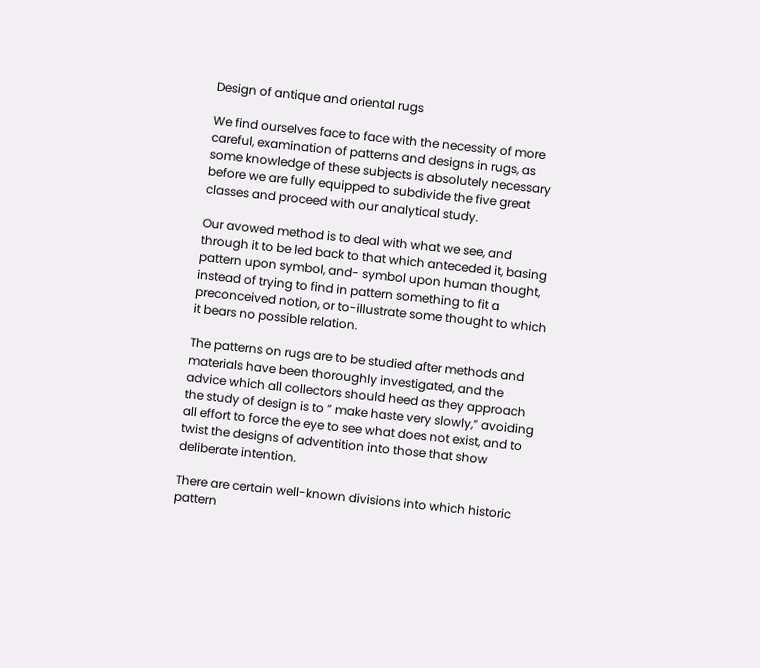Design of antique and oriental rugs

We find ourselves face to face with the necessity of more careful, examination of patterns and designs in rugs, as some knowledge of these subjects is absolutely necessary before we are fully equipped to subdivide the five great classes and proceed with our analytical study.

Our avowed method is to deal with what we see, and through it to be led back to that which anteceded it, basing pattern upon symbol, and- symbol upon human thought, instead of trying to find in pattern something to fit a preconceived notion, or to-illustrate some thought to which it bears no possible relation.

The patterns on rugs are to be studied after methods and materials have been thoroughly investigated, and the advice which all collectors should heed as they approach the study of design is to ” make haste very slowly,” avoiding all effort to force the eye to see what does not exist, and to twist the designs of adventition into those that show deliberate intention.

There are certain well-known divisions into which historic pattern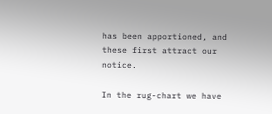has been apportioned, and these first attract our notice.

In the rug-chart we have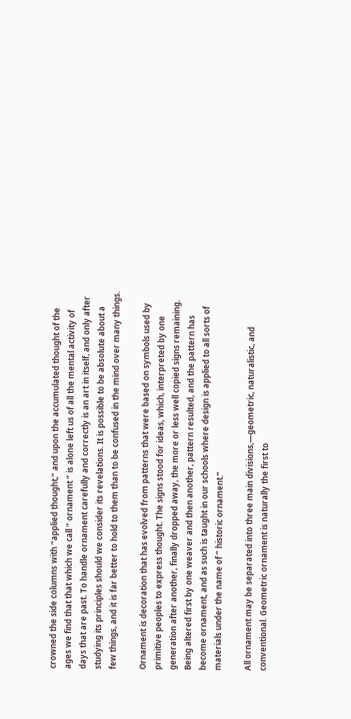crowned the side columns with “applied thought,” and upon the accumulated thought of the ages we find that that which we call ” ornament ” is alone left us of all the mental activity of days that are past. To handle ornament carefully and correctly is an art in itself, and only after studying its principles should we consider its revelations. It is possible to be absolute about a few things, and it is far better to hold to them than to be confused in the mind over many things.

Ornament is decoration that has evolved from patterns that were based on symbols used by primitive peoples to express thought. The signs stood for ideas, which, interpreted by one generation after another, finally dropped away, the more or less well copied signs remaining. Being altered first by one weaver and then another, pattern resulted, and the pattern has become ornament, and as such is taught in our schools where design is applied to all sorts of materials under the name of ” historic ornament.”

All ornament may be separated into three main divisions,—geometric, naturalistic, and conventional. Geometric ornament is naturally the first to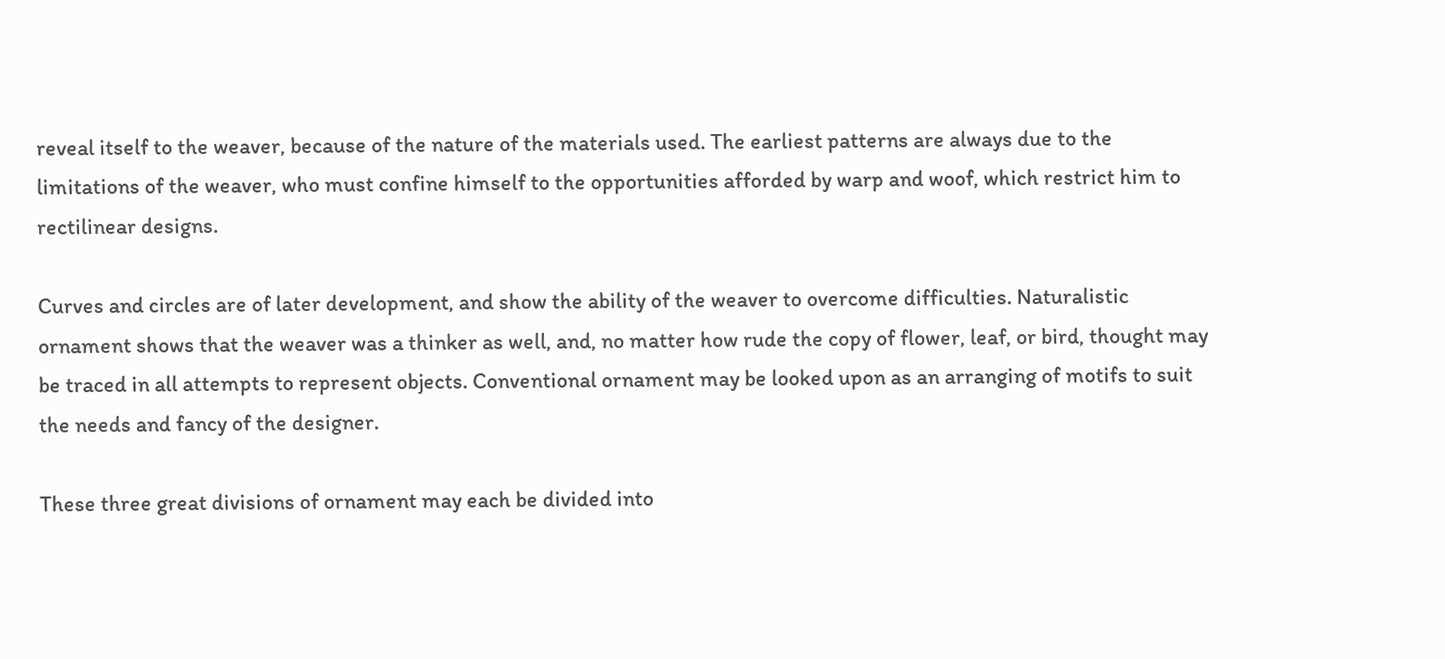reveal itself to the weaver, because of the nature of the materials used. The earliest patterns are always due to the limitations of the weaver, who must confine himself to the opportunities afforded by warp and woof, which restrict him to rectilinear designs.

Curves and circles are of later development, and show the ability of the weaver to overcome difficulties. Naturalistic ornament shows that the weaver was a thinker as well, and, no matter how rude the copy of flower, leaf, or bird, thought may be traced in all attempts to represent objects. Conventional ornament may be looked upon as an arranging of motifs to suit the needs and fancy of the designer.

These three great divisions of ornament may each be divided into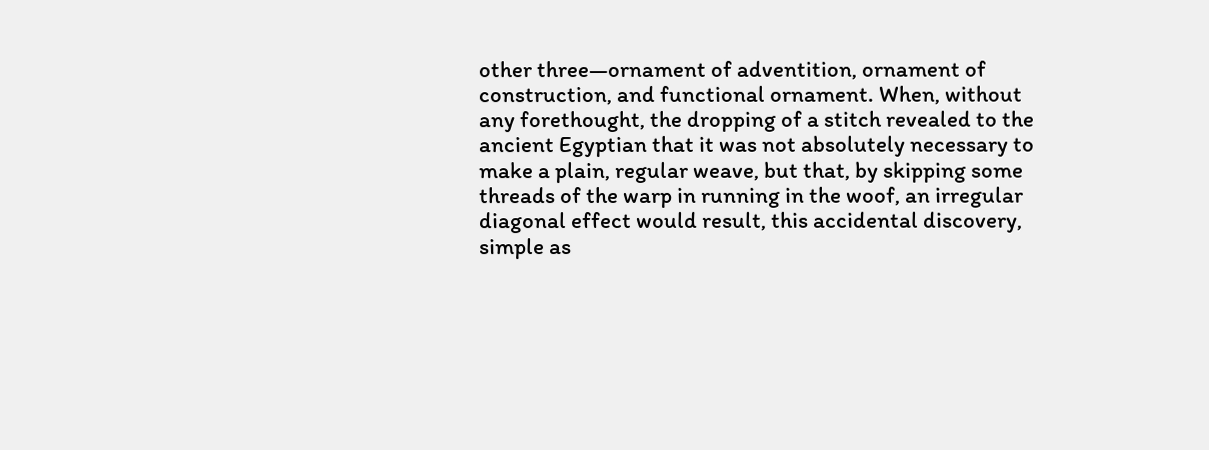other three—ornament of adventition, ornament of construction, and functional ornament. When, without any forethought, the dropping of a stitch revealed to the ancient Egyptian that it was not absolutely necessary to make a plain, regular weave, but that, by skipping some threads of the warp in running in the woof, an irregular diagonal effect would result, this accidental discovery, simple as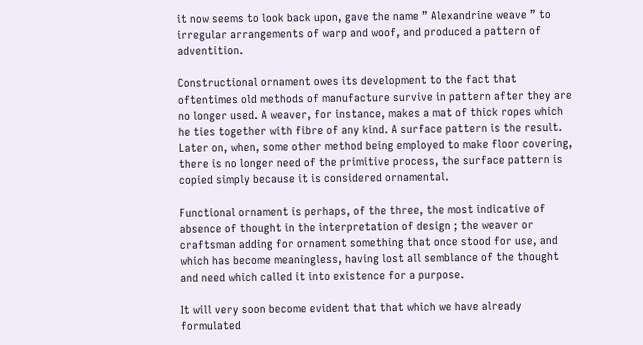it now seems to look back upon, gave the name ” Alexandrine weave ” to irregular arrangements of warp and woof, and produced a pattern of adventition.

Constructional ornament owes its development to the fact that oftentimes old methods of manufacture survive in pattern after they are no longer used. A weaver, for instance, makes a mat of thick ropes which he ties together with fibre of any kind. A surface pattern is the result. Later on, when, some other method being employed to make floor covering, there is no longer need of the primitive process, the surface pattern is copied simply because it is considered ornamental.

Functional ornament is perhaps, of the three, the most indicative of absence of thought in the interpretation of design ; the weaver or craftsman adding for ornament something that once stood for use, and which has become meaningless, having lost all semblance of the thought and need which called it into existence for a purpose.

It will very soon become evident that that which we have already formulated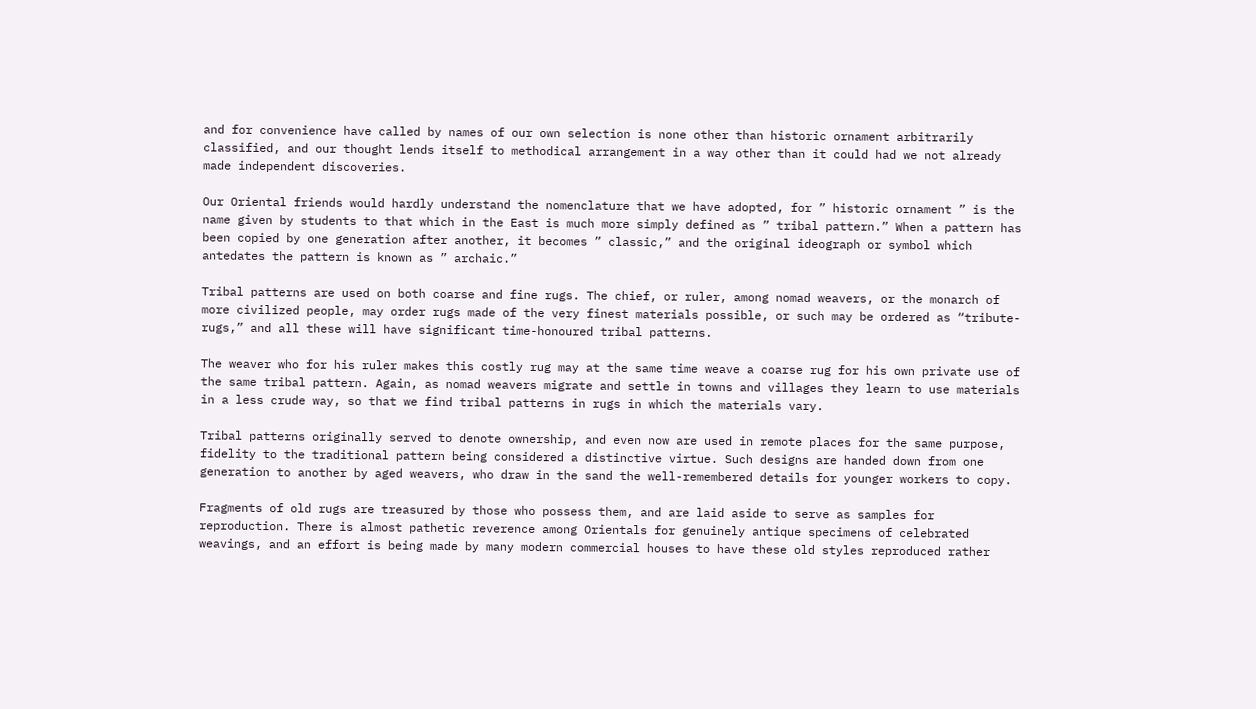and for convenience have called by names of our own selection is none other than historic ornament arbitrarily classified, and our thought lends itself to methodical arrangement in a way other than it could had we not already made independent discoveries.

Our Oriental friends would hardly understand the nomenclature that we have adopted, for ” historic ornament ” is the name given by students to that which in the East is much more simply defined as ” tribal pattern.” When a pattern has been copied by one generation after another, it becomes ” classic,” and the original ideograph or symbol which antedates the pattern is known as ” archaic.”

Tribal patterns are used on both coarse and fine rugs. The chief, or ruler, among nomad weavers, or the monarch of more civilized people, may order rugs made of the very finest materials possible, or such may be ordered as “tribute-rugs,” and all these will have significant time-honoured tribal patterns.

The weaver who for his ruler makes this costly rug may at the same time weave a coarse rug for his own private use of the same tribal pattern. Again, as nomad weavers migrate and settle in towns and villages they learn to use materials in a less crude way, so that we find tribal patterns in rugs in which the materials vary.

Tribal patterns originally served to denote ownership, and even now are used in remote places for the same purpose, fidelity to the traditional pattern being considered a distinctive virtue. Such designs are handed down from one generation to another by aged weavers, who draw in the sand the well-remembered details for younger workers to copy.

Fragments of old rugs are treasured by those who possess them, and are laid aside to serve as samples for reproduction. There is almost pathetic reverence among Orientals for genuinely antique specimens of celebrated weavings, and an effort is being made by many modern commercial houses to have these old styles reproduced rather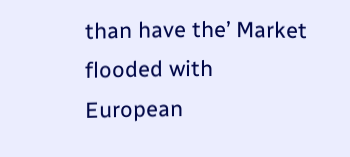than have the’ Market flooded with European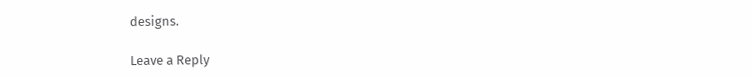designs.

Leave a Reply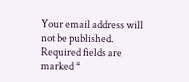Your email address will not be published. Required fields are marked *